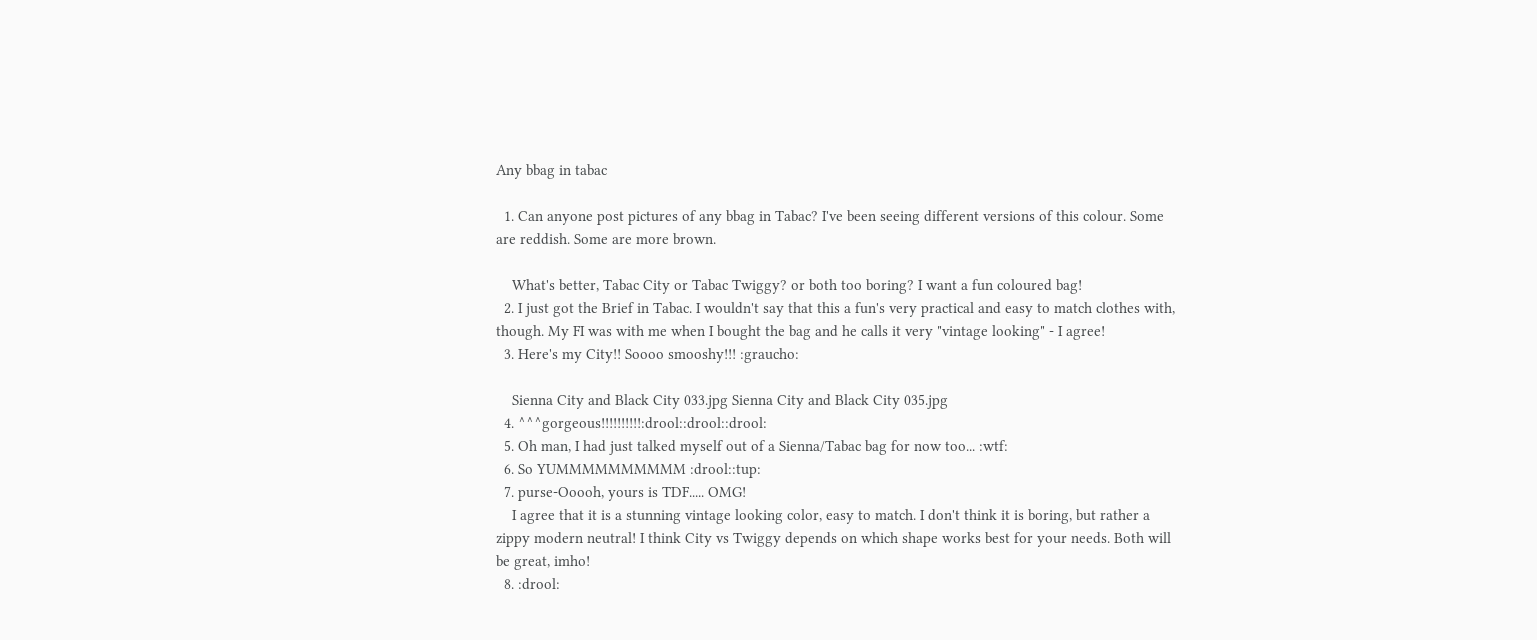Any bbag in tabac

  1. Can anyone post pictures of any bbag in Tabac? I've been seeing different versions of this colour. Some are reddish. Some are more brown.

    What's better, Tabac City or Tabac Twiggy? or both too boring? I want a fun coloured bag!
  2. I just got the Brief in Tabac. I wouldn't say that this a fun's very practical and easy to match clothes with, though. My FI was with me when I bought the bag and he calls it very "vintage looking" - I agree!
  3. Here's my City!! Soooo smooshy!!! :graucho:

    Sienna City and Black City 033.jpg Sienna City and Black City 035.jpg
  4. ^^^gorgeous!!!!!!!!!!:drool::drool::drool:
  5. Oh man, I had just talked myself out of a Sienna/Tabac bag for now too... :wtf:
  6. So YUMMMMMMMMMM :drool::tup:
  7. purse-Ooooh, yours is TDF..... OMG!
    I agree that it is a stunning vintage looking color, easy to match. I don't think it is boring, but rather a zippy modern neutral! I think City vs Twiggy depends on which shape works best for your needs. Both will be great, imho!
  8. :drool: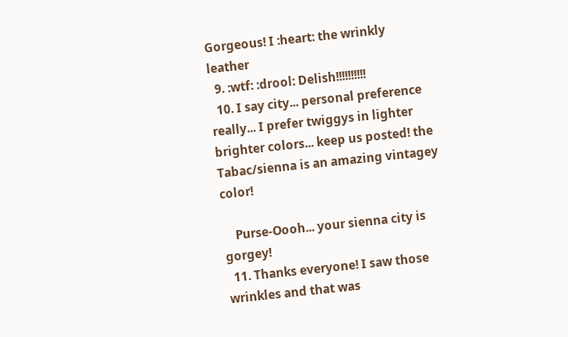Gorgeous! I :heart: the wrinkly leather
  9. :wtf: :drool: Delish!!!!!!!!!!
  10. I say city... personal preference really... I prefer twiggys in lighter brighter colors... keep us posted! the Tabac/sienna is an amazing vintagey color!

    Purse-Oooh... your sienna city is gorgey!
  11. Thanks everyone! I saw those wrinkles and that was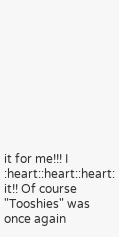it for me!!! I :heart::heart::heart: it!! Of course "Tooshies" was once again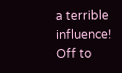a terrible influence! Off to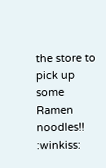the store to pick up some Ramen noodles!! :winkiss: